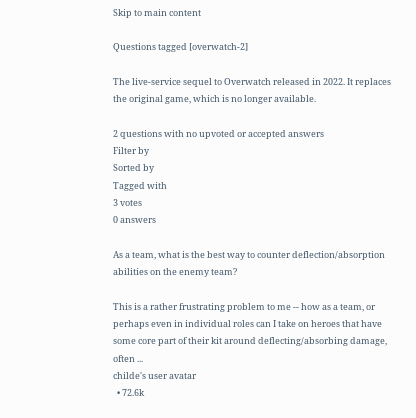Skip to main content

Questions tagged [overwatch-2]

The live-service sequel to Overwatch released in 2022. It replaces the original game, which is no longer available.

2 questions with no upvoted or accepted answers
Filter by
Sorted by
Tagged with
3 votes
0 answers

As a team, what is the best way to counter deflection/absorption abilities on the enemy team?

This is a rather frustrating problem to me -- how as a team, or perhaps even in individual roles can I take on heroes that have some core part of their kit around deflecting/absorbing damage, often ...
childe's user avatar
  • 72.6k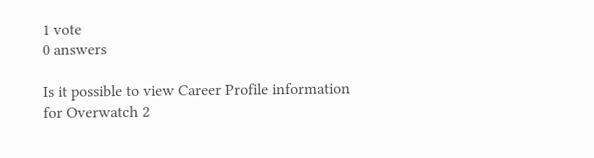1 vote
0 answers

Is it possible to view Career Profile information for Overwatch 2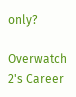only?

Overwatch 2's Career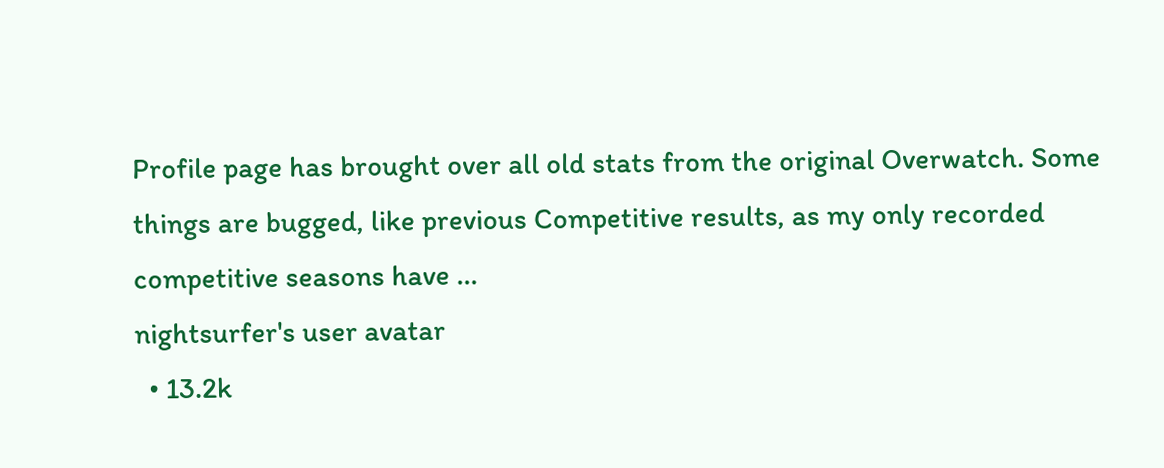Profile page has brought over all old stats from the original Overwatch. Some things are bugged, like previous Competitive results, as my only recorded competitive seasons have ...
nightsurfer's user avatar
  • 13.2k